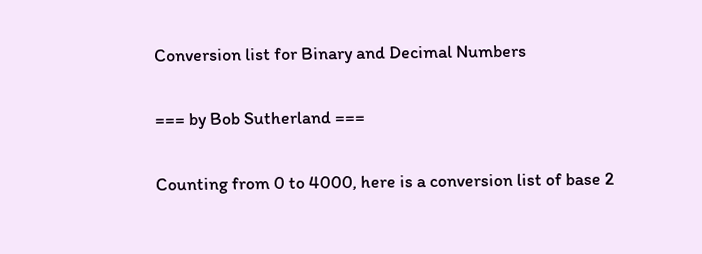Conversion list for Binary and Decimal Numbers

=== by Bob Sutherland ===

Counting from 0 to 4000, here is a conversion list of base 2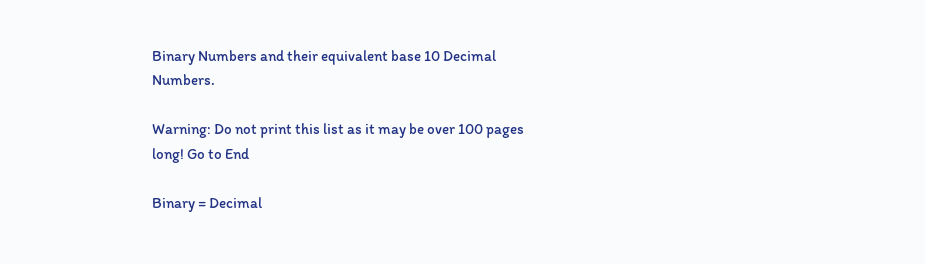Binary Numbers and their equivalent base 10 Decimal Numbers.

Warning: Do not print this list as it may be over 100 pages long! Go to End

Binary = Decimal